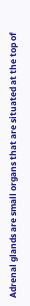Adrenal glands are small organs that are situated at the top of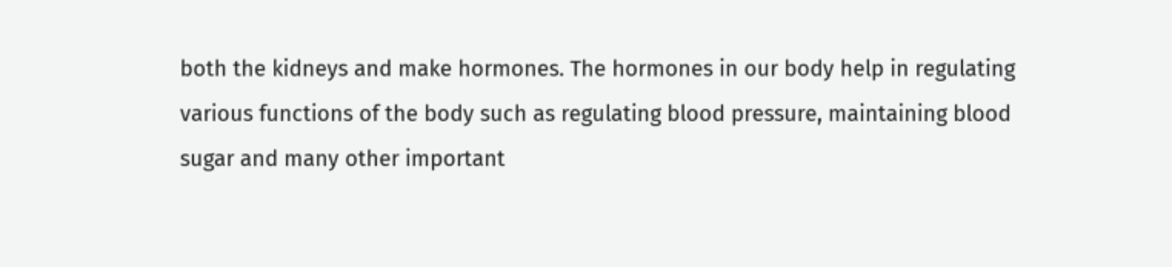both the kidneys and make hormones. The hormones in our body help in regulating various functions of the body such as regulating blood pressure, maintaining blood sugar and many other important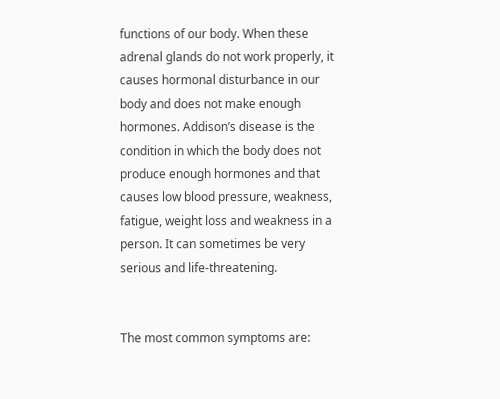functions of our body. When these adrenal glands do not work properly, it causes hormonal disturbance in our body and does not make enough hormones. Addison’s disease is the condition in which the body does not produce enough hormones and that causes low blood pressure, weakness, fatigue, weight loss and weakness in a person. It can sometimes be very serious and life-threatening.


The most common symptoms are: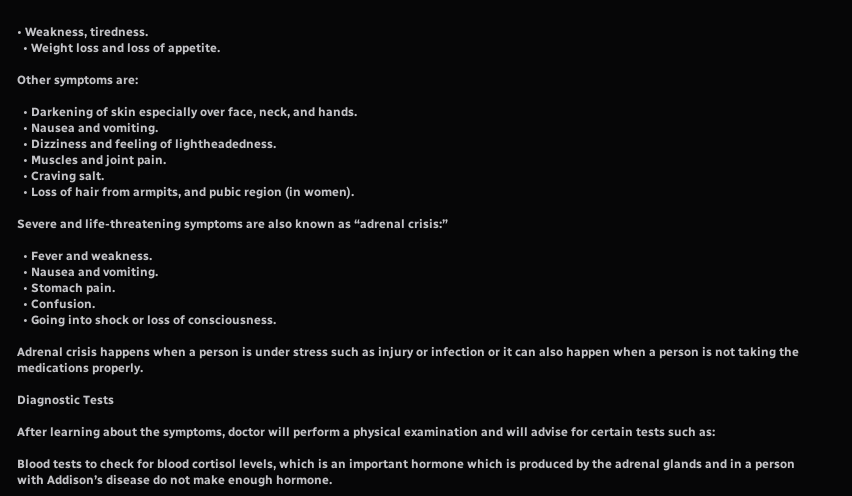• Weakness, tiredness.
  • Weight loss and loss of appetite.

Other symptoms are:

  • Darkening of skin especially over face, neck, and hands.
  • Nausea and vomiting.
  • Dizziness and feeling of lightheadedness.
  • Muscles and joint pain.
  • Craving salt.
  • Loss of hair from armpits, and pubic region (in women).

Severe and life-threatening symptoms are also known as “adrenal crisis:”

  • Fever and weakness.
  • Nausea and vomiting.
  • Stomach pain.
  • Confusion.
  • Going into shock or loss of consciousness.

Adrenal crisis happens when a person is under stress such as injury or infection or it can also happen when a person is not taking the medications properly.

Diagnostic Tests

After learning about the symptoms, doctor will perform a physical examination and will advise for certain tests such as:

Blood tests to check for blood cortisol levels, which is an important hormone which is produced by the adrenal glands and in a person with Addison’s disease do not make enough hormone.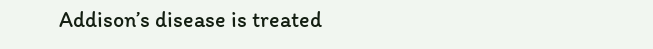Addison’s disease is treated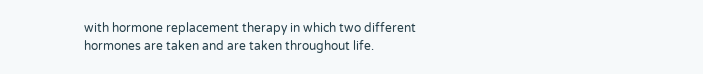with hormone replacement therapy in which two different hormones are taken and are taken throughout life.